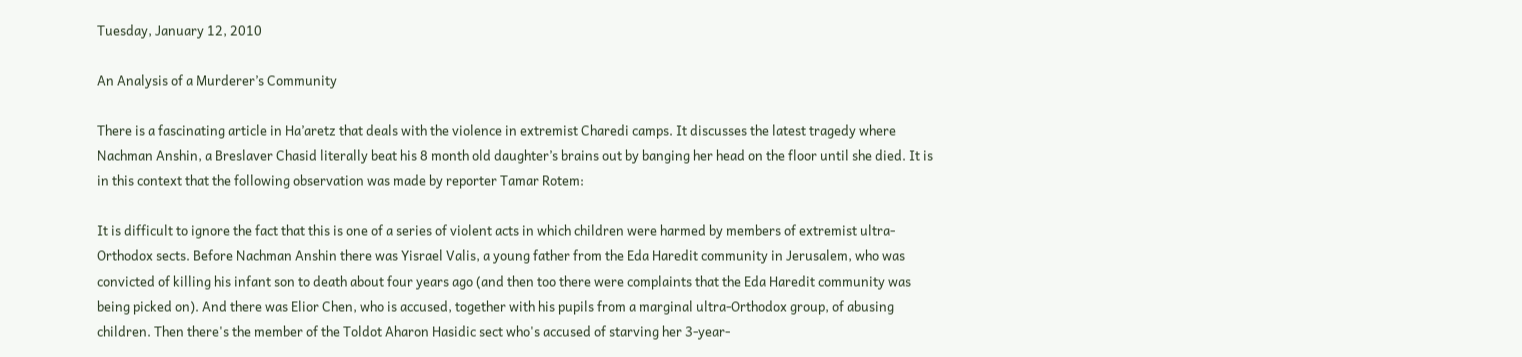Tuesday, January 12, 2010

An Analysis of a Murderer’s Community

There is a fascinating article in Ha’aretz that deals with the violence in extremist Charedi camps. It discusses the latest tragedy where Nachman Anshin, a Breslaver Chasid literally beat his 8 month old daughter’s brains out by banging her head on the floor until she died. It is in this context that the following observation was made by reporter Tamar Rotem:

It is difficult to ignore the fact that this is one of a series of violent acts in which children were harmed by members of extremist ultra-Orthodox sects. Before Nachman Anshin there was Yisrael Valis, a young father from the Eda Haredit community in Jerusalem, who was convicted of killing his infant son to death about four years ago (and then too there were complaints that the Eda Haredit community was being picked on). And there was Elior Chen, who is accused, together with his pupils from a marginal ultra-Orthodox group, of abusing children. Then there's the member of the Toldot Aharon Hasidic sect who's accused of starving her 3-year-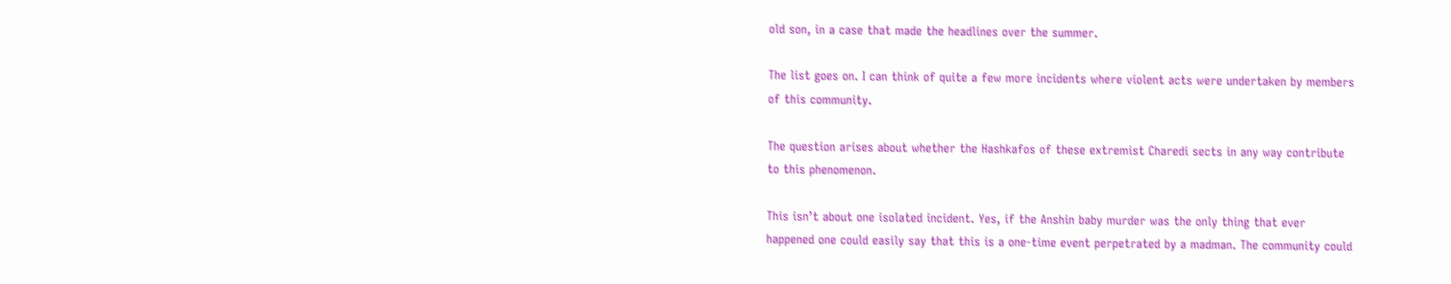old son, in a case that made the headlines over the summer.

The list goes on. I can think of quite a few more incidents where violent acts were undertaken by members of this community.

The question arises about whether the Hashkafos of these extremist Charedi sects in any way contribute to this phenomenon.

This isn’t about one isolated incident. Yes, if the Anshin baby murder was the only thing that ever happened one could easily say that this is a one-time event perpetrated by a madman. The community could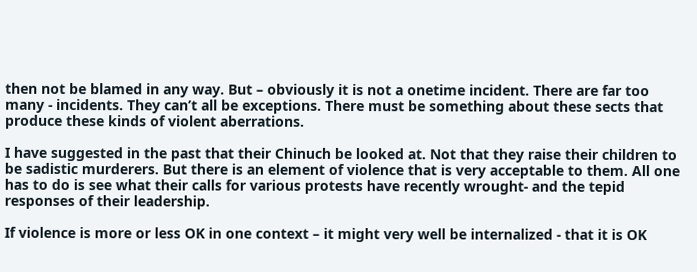then not be blamed in any way. But – obviously it is not a onetime incident. There are far too many - incidents. They can’t all be exceptions. There must be something about these sects that produce these kinds of violent aberrations.

I have suggested in the past that their Chinuch be looked at. Not that they raise their children to be sadistic murderers. But there is an element of violence that is very acceptable to them. All one has to do is see what their calls for various protests have recently wrought- and the tepid responses of their leadership.

If violence is more or less OK in one context – it might very well be internalized - that it is OK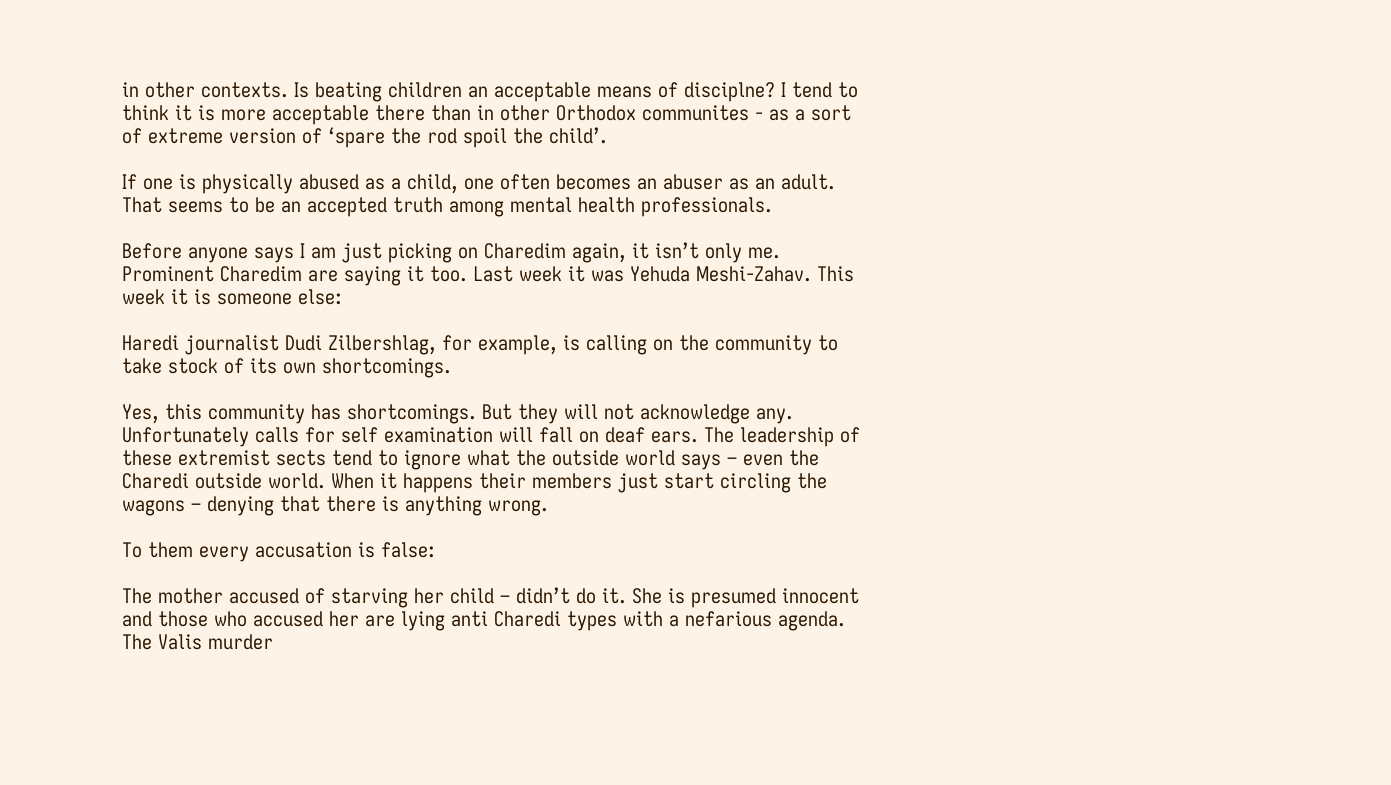in other contexts. Is beating children an acceptable means of disciplne? I tend to think it is more acceptable there than in other Orthodox communites - as a sort of extreme version of ‘spare the rod spoil the child’.

If one is physically abused as a child, one often becomes an abuser as an adult. That seems to be an accepted truth among mental health professionals.

Before anyone says I am just picking on Charedim again, it isn’t only me. Prominent Charedim are saying it too. Last week it was Yehuda Meshi-Zahav. This week it is someone else:

Haredi journalist Dudi Zilbershlag, for example, is calling on the community to take stock of its own shortcomings.

Yes, this community has shortcomings. But they will not acknowledge any. Unfortunately calls for self examination will fall on deaf ears. The leadership of these extremist sects tend to ignore what the outside world says – even the Charedi outside world. When it happens their members just start circling the wagons – denying that there is anything wrong.

To them every accusation is false:

The mother accused of starving her child – didn’t do it. She is presumed innocent and those who accused her are lying anti Charedi types with a nefarious agenda. The Valis murder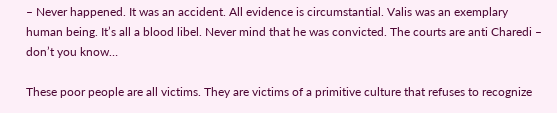– Never happened. It was an accident. All evidence is circumstantial. Valis was an exemplary human being. It’s all a blood libel. Never mind that he was convicted. The courts are anti Charedi – don’t you know…

These poor people are all victims. They are victims of a primitive culture that refuses to recognize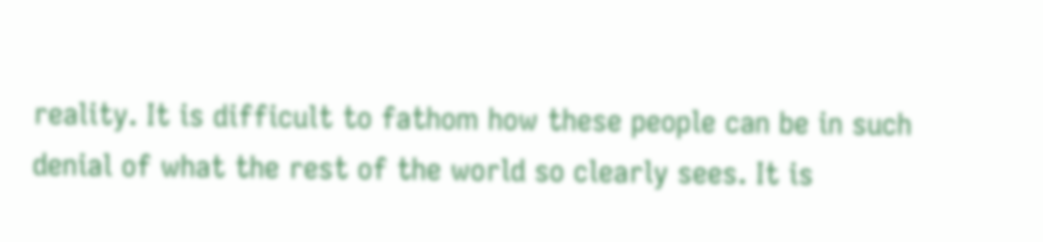reality. It is difficult to fathom how these people can be in such denial of what the rest of the world so clearly sees. It is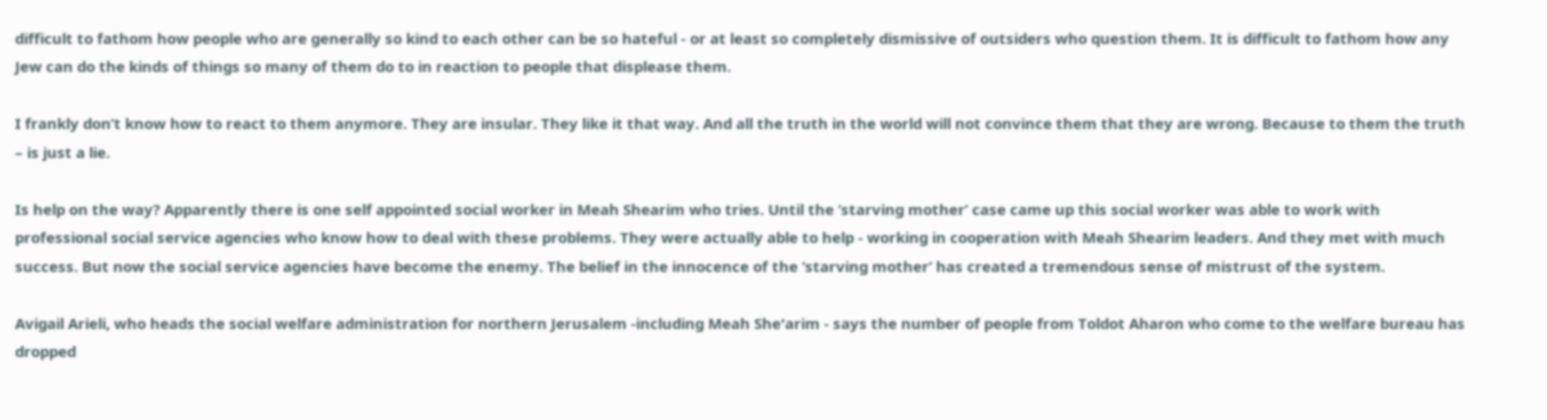difficult to fathom how people who are generally so kind to each other can be so hateful - or at least so completely dismissive of outsiders who question them. It is difficult to fathom how any Jew can do the kinds of things so many of them do to in reaction to people that displease them.

I frankly don’t know how to react to them anymore. They are insular. They like it that way. And all the truth in the world will not convince them that they are wrong. Because to them the truth – is just a lie.

Is help on the way? Apparently there is one self appointed social worker in Meah Shearim who tries. Until the ‘starving mother’ case came up this social worker was able to work with professional social service agencies who know how to deal with these problems. They were actually able to help - working in cooperation with Meah Shearim leaders. And they met with much success. But now the social service agencies have become the enemy. The belief in the innocence of the ‘starving mother’ has created a tremendous sense of mistrust of the system.

Avigail Arieli, who heads the social welfare administration for northern Jerusalem -including Meah She'arim - says the number of people from Toldot Aharon who come to the welfare bureau has dropped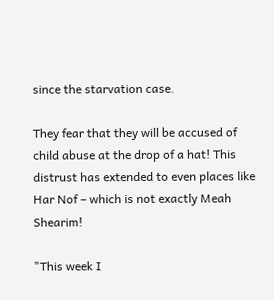since the starvation case.

They fear that they will be accused of child abuse at the drop of a hat! This distrust has extended to even places like Har Nof – which is not exactly Meah Shearim!

"This week I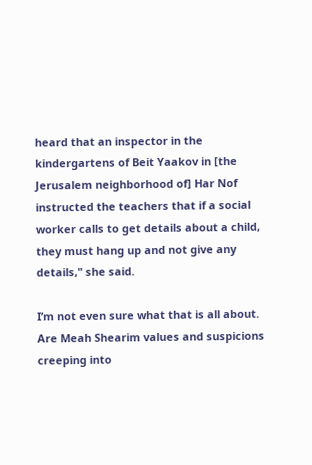heard that an inspector in the kindergartens of Beit Yaakov in [the Jerusalem neighborhood of] Har Nof instructed the teachers that if a social worker calls to get details about a child, they must hang up and not give any details," she said.

I’m not even sure what that is all about. Are Meah Shearim values and suspicions creeping into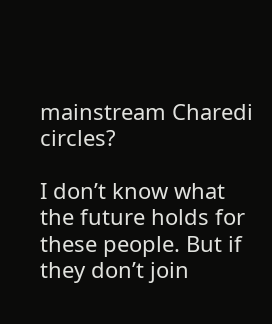mainstream Charedi circles?

I don’t know what the future holds for these people. But if they don’t join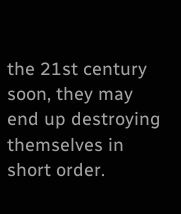the 21st century soon, they may end up destroying themselves in short order.